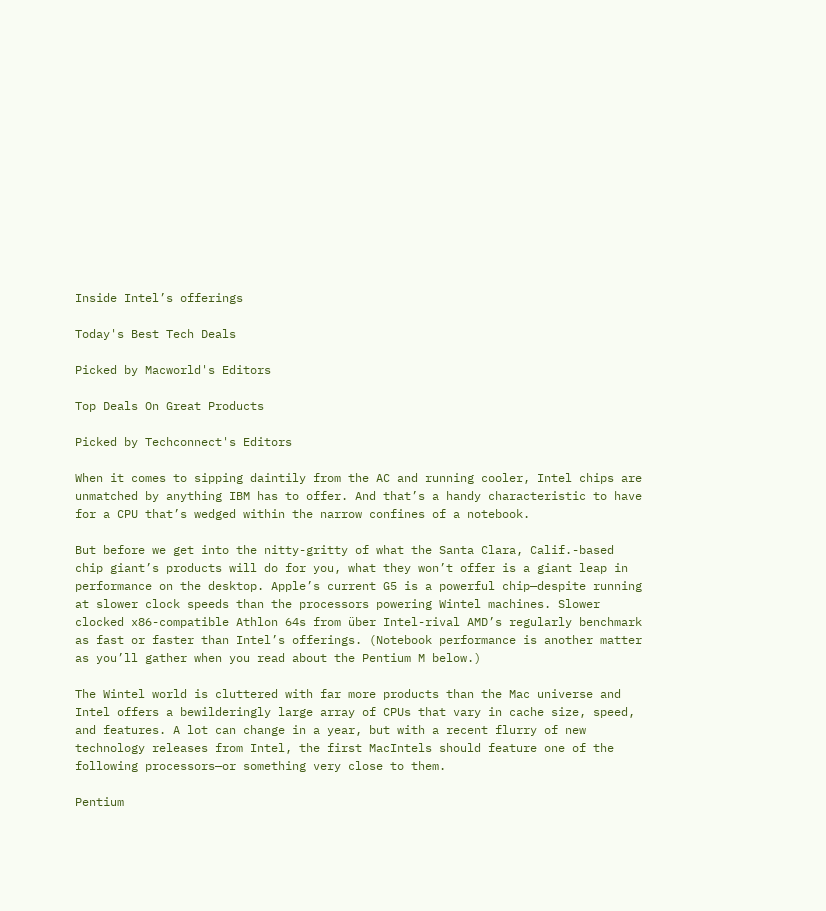Inside Intel’s offerings

Today's Best Tech Deals

Picked by Macworld's Editors

Top Deals On Great Products

Picked by Techconnect's Editors

When it comes to sipping daintily from the AC and running cooler, Intel chips are unmatched by anything IBM has to offer. And that’s a handy characteristic to have for a CPU that’s wedged within the narrow confines of a notebook.

But before we get into the nitty-gritty of what the Santa Clara, Calif.-based chip giant’s products will do for you, what they won’t offer is a giant leap in performance on the desktop. Apple’s current G5 is a powerful chip—despite running at slower clock speeds than the processors powering Wintel machines. Slower clocked x86-compatible Athlon 64s from über Intel-rival AMD’s regularly benchmark as fast or faster than Intel’s offerings. (Notebook performance is another matter as you’ll gather when you read about the Pentium M below.)

The Wintel world is cluttered with far more products than the Mac universe and Intel offers a bewilderingly large array of CPUs that vary in cache size, speed, and features. A lot can change in a year, but with a recent flurry of new technology releases from Intel, the first MacIntels should feature one of the following processors—or something very close to them.

Pentium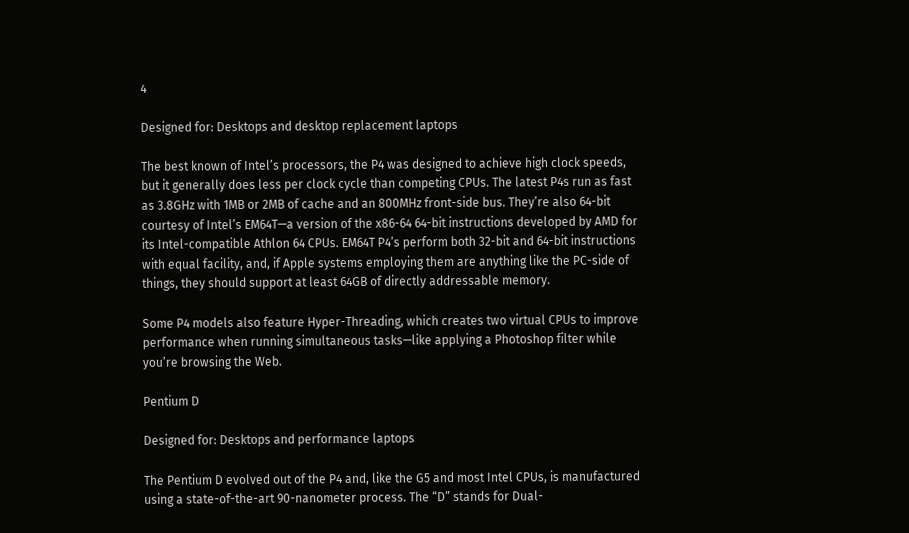4

Designed for: Desktops and desktop replacement laptops

The best known of Intel’s processors, the P4 was designed to achieve high clock speeds, but it generally does less per clock cycle than competing CPUs. The latest P4s run as fast as 3.8GHz with 1MB or 2MB of cache and an 800MHz front-side bus. They’re also 64-bit courtesy of Intel’s EM64T—a version of the x86-64 64-bit instructions developed by AMD for its Intel-compatible Athlon 64 CPUs. EM64T P4’s perform both 32-bit and 64-bit instructions with equal facility, and, if Apple systems employing them are anything like the PC-side of things, they should support at least 64GB of directly addressable memory.

Some P4 models also feature Hyper-Threading, which creates two virtual CPUs to improve performance when running simultaneous tasks—like applying a Photoshop filter while you’re browsing the Web.

Pentium D

Designed for: Desktops and performance laptops

The Pentium D evolved out of the P4 and, like the G5 and most Intel CPUs, is manufactured using a state-of-the-art 90-nanometer process. The “D” stands for Dual-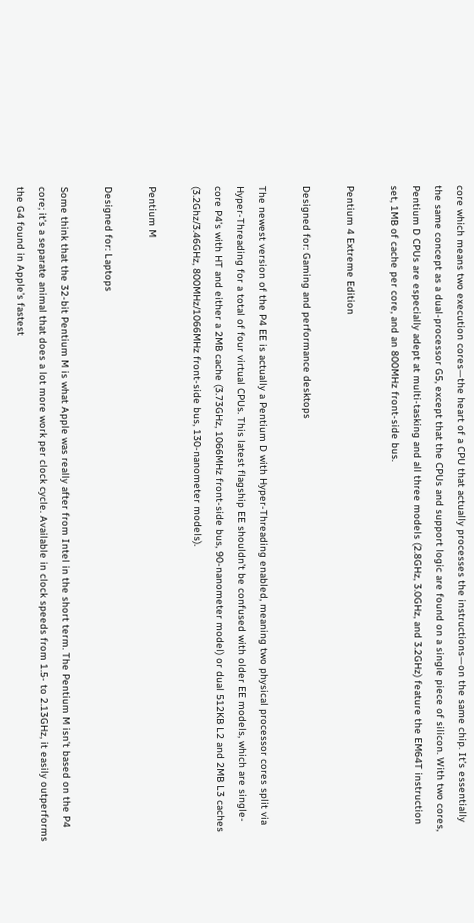core which means two execution cores—the heart of a CPU that actually processes the instructions—on the same chip. It’s essentially the same concept as a dual-processor G5, except that the CPUs and support logic are found on a single piece of silicon. With two cores, Pentium D CPUs are especially adept at multi-tasking and all three models (2.8GHz, 3.0GHz, and 3.2GHz) feature the EM64T instruction set, 1MB of cache per core, and an 800MHz front-side bus.

Pentium 4 Extreme Edition

Designed for: Gaming and performance desktops

The newest version of the P4 EE is actually a Pentium D with Hyper-Threading enabled, meaning two physical processor cores split via Hyper-Threading for a total of four virtual CPUs. This latest flagship EE shouldn’t be confused with older EE models, which are single-core P4’s with HT and either a 2MB cache (3.73GHz, 1066MHz front-side bus, 90-nanometer model) or dual 512KB L2 and 2MB L3 caches (3.2Ghz/3.46GHz, 800MHz/1066MHz front-side bus, 130-nanometer models).

Pentium M

Designed for: Laptops

Some think that the 32-bit Pentium M is what Apple was really after from Intel in the short term. The Pentium M isn’t based on the P4 core; it’s a separate animal that does a lot more work per clock cycle. Available in clock speeds from 1.5- to 2.13GHz, it easily outperforms the G4 found in Apple’s fastest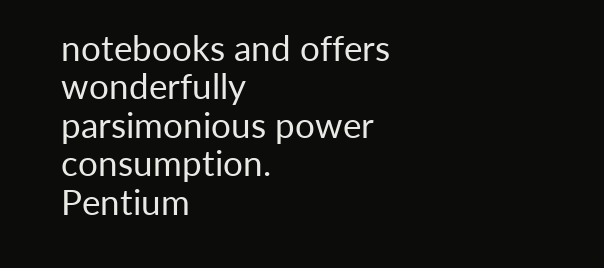notebooks and offers wonderfully parsimonious power consumption. Pentium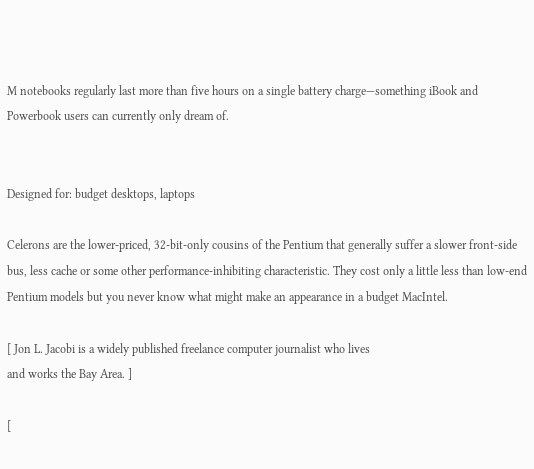M notebooks regularly last more than five hours on a single battery charge—something iBook and Powerbook users can currently only dream of.


Designed for: budget desktops, laptops

Celerons are the lower-priced, 32-bit-only cousins of the Pentium that generally suffer a slower front-side bus, less cache or some other performance-inhibiting characteristic. They cost only a little less than low-end Pentium models but you never know what might make an appearance in a budget MacIntel.

[ Jon L. Jacobi is a widely published freelance computer journalist who lives
and works the Bay Area. ]

[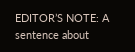EDITOR’S NOTE: A sentence about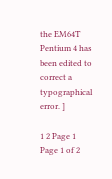the EM64T Pentium 4 has been edited to correct a typographical error. ]

1 2 Page 1
Page 1 of 2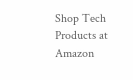Shop Tech Products at Amazon